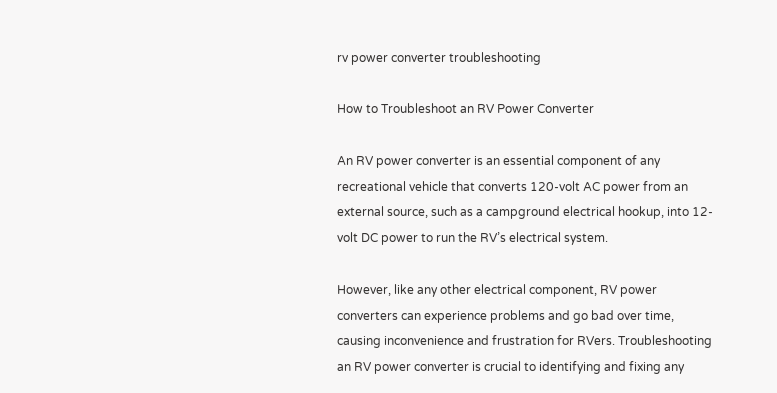rv power converter troubleshooting

How to Troubleshoot an RV Power Converter

An RV power converter is an essential component of any recreational vehicle that converts 120-volt AC power from an external source, such as a campground electrical hookup, into 12-volt DC power to run the RV’s electrical system.

However, like any other electrical component, RV power converters can experience problems and go bad over time, causing inconvenience and frustration for RVers. Troubleshooting an RV power converter is crucial to identifying and fixing any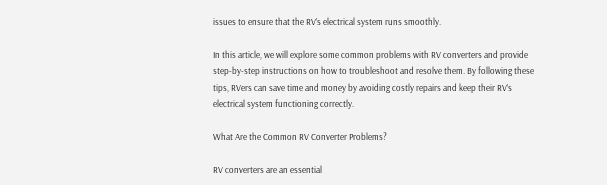issues to ensure that the RV’s electrical system runs smoothly.

In this article, we will explore some common problems with RV converters and provide step-by-step instructions on how to troubleshoot and resolve them. By following these tips, RVers can save time and money by avoiding costly repairs and keep their RV’s electrical system functioning correctly.

What Are the Common RV Converter Problems?

RV converters are an essential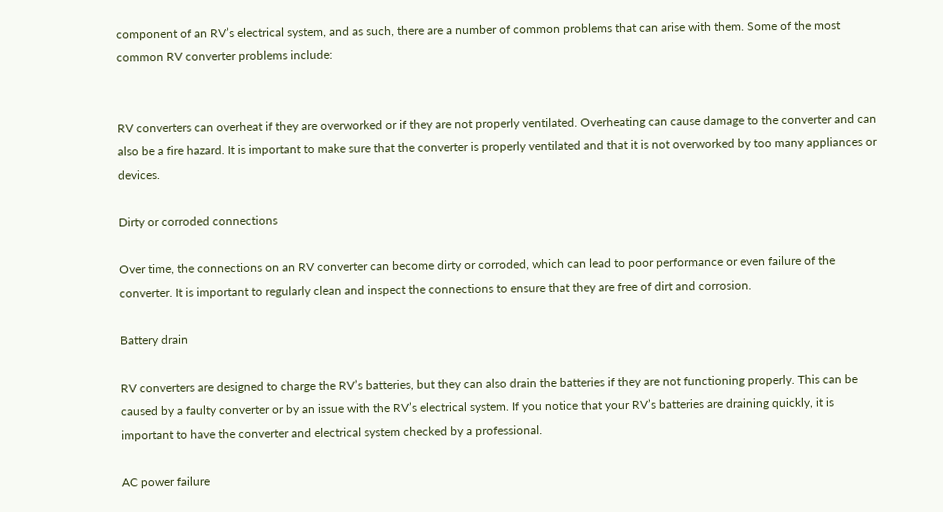component of an RV’s electrical system, and as such, there are a number of common problems that can arise with them. Some of the most common RV converter problems include:


RV converters can overheat if they are overworked or if they are not properly ventilated. Overheating can cause damage to the converter and can also be a fire hazard. It is important to make sure that the converter is properly ventilated and that it is not overworked by too many appliances or devices.

Dirty or corroded connections

Over time, the connections on an RV converter can become dirty or corroded, which can lead to poor performance or even failure of the converter. It is important to regularly clean and inspect the connections to ensure that they are free of dirt and corrosion.

Battery drain

RV converters are designed to charge the RV’s batteries, but they can also drain the batteries if they are not functioning properly. This can be caused by a faulty converter or by an issue with the RV’s electrical system. If you notice that your RV’s batteries are draining quickly, it is important to have the converter and electrical system checked by a professional.

AC power failure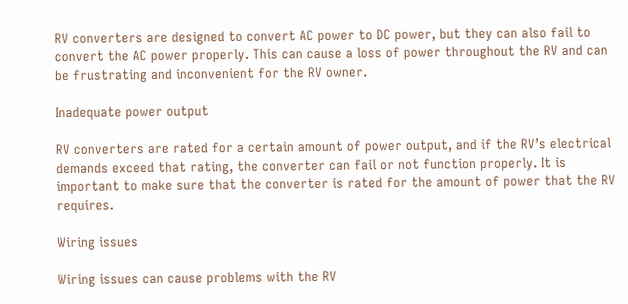RV converters are designed to convert AC power to DC power, but they can also fail to convert the AC power properly. This can cause a loss of power throughout the RV and can be frustrating and inconvenient for the RV owner.

Inadequate power output

RV converters are rated for a certain amount of power output, and if the RV’s electrical demands exceed that rating, the converter can fail or not function properly. It is important to make sure that the converter is rated for the amount of power that the RV requires.

Wiring issues

Wiring issues can cause problems with the RV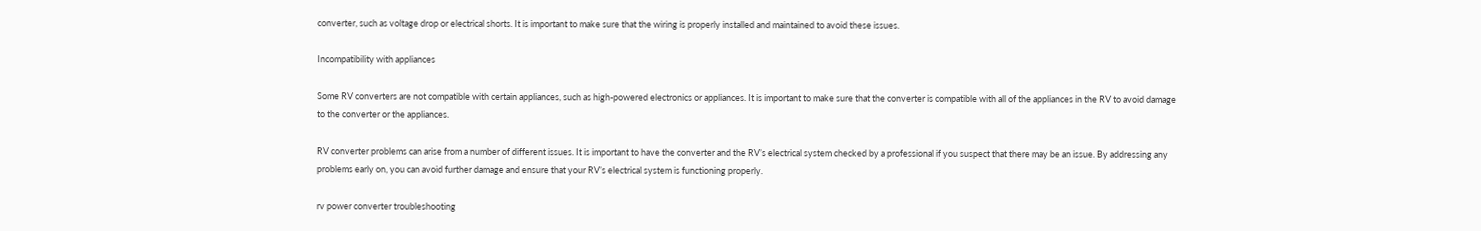converter, such as voltage drop or electrical shorts. It is important to make sure that the wiring is properly installed and maintained to avoid these issues.

Incompatibility with appliances

Some RV converters are not compatible with certain appliances, such as high-powered electronics or appliances. It is important to make sure that the converter is compatible with all of the appliances in the RV to avoid damage to the converter or the appliances.

RV converter problems can arise from a number of different issues. It is important to have the converter and the RV’s electrical system checked by a professional if you suspect that there may be an issue. By addressing any problems early on, you can avoid further damage and ensure that your RV’s electrical system is functioning properly.

rv power converter troubleshooting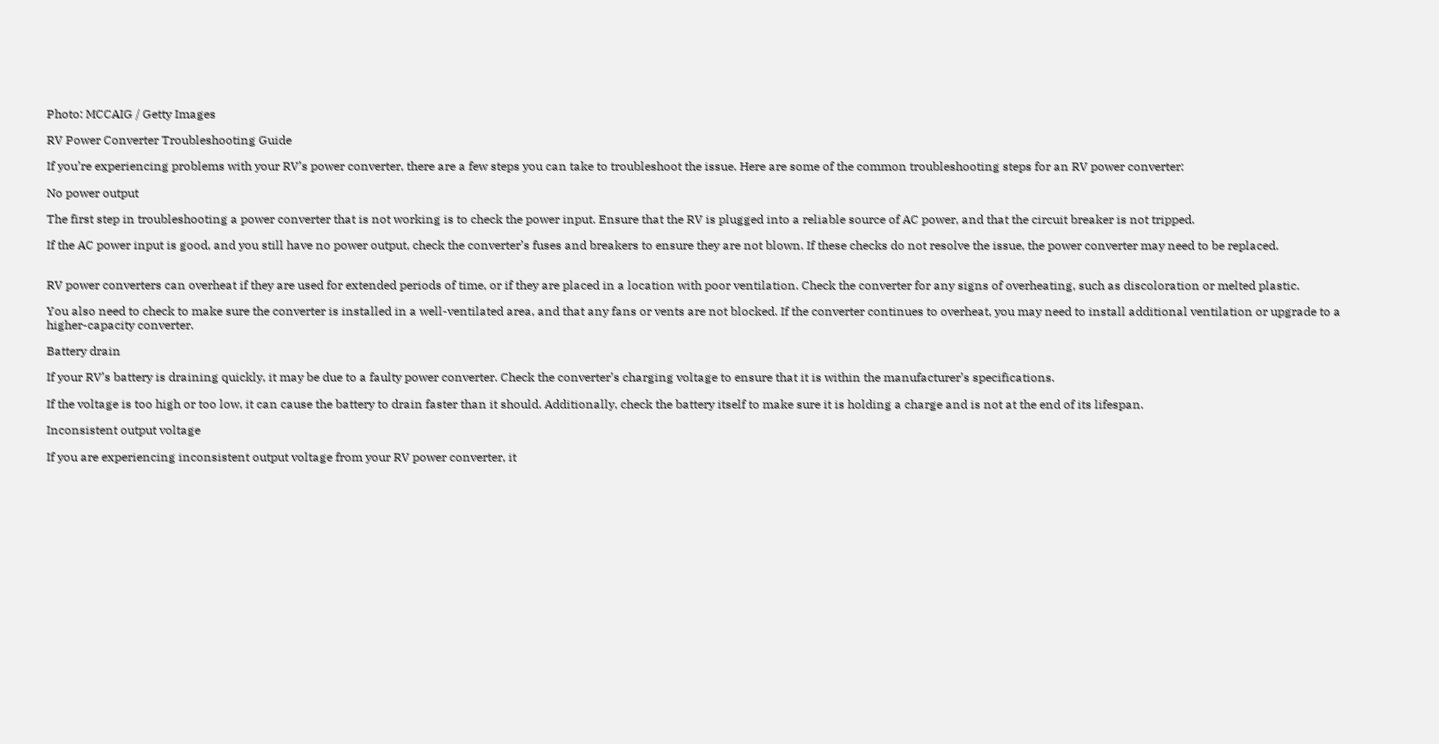Photo: MCCAIG / Getty Images

RV Power Converter Troubleshooting Guide

If you’re experiencing problems with your RV’s power converter, there are a few steps you can take to troubleshoot the issue. Here are some of the common troubleshooting steps for an RV power converter:

No power output

The first step in troubleshooting a power converter that is not working is to check the power input. Ensure that the RV is plugged into a reliable source of AC power, and that the circuit breaker is not tripped.

If the AC power input is good, and you still have no power output, check the converter’s fuses and breakers to ensure they are not blown. If these checks do not resolve the issue, the power converter may need to be replaced.


RV power converters can overheat if they are used for extended periods of time, or if they are placed in a location with poor ventilation. Check the converter for any signs of overheating, such as discoloration or melted plastic.

You also need to check to make sure the converter is installed in a well-ventilated area, and that any fans or vents are not blocked. If the converter continues to overheat, you may need to install additional ventilation or upgrade to a higher-capacity converter.

Battery drain

If your RV’s battery is draining quickly, it may be due to a faulty power converter. Check the converter’s charging voltage to ensure that it is within the manufacturer’s specifications.

If the voltage is too high or too low, it can cause the battery to drain faster than it should. Additionally, check the battery itself to make sure it is holding a charge and is not at the end of its lifespan.

Inconsistent output voltage

If you are experiencing inconsistent output voltage from your RV power converter, it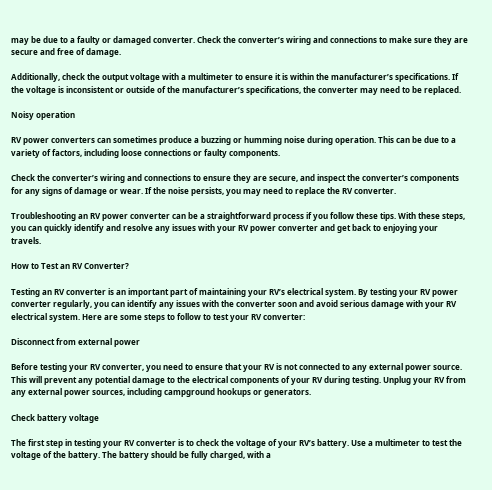may be due to a faulty or damaged converter. Check the converter’s wiring and connections to make sure they are secure and free of damage.

Additionally, check the output voltage with a multimeter to ensure it is within the manufacturer’s specifications. If the voltage is inconsistent or outside of the manufacturer’s specifications, the converter may need to be replaced.

Noisy operation

RV power converters can sometimes produce a buzzing or humming noise during operation. This can be due to a variety of factors, including loose connections or faulty components.

Check the converter’s wiring and connections to ensure they are secure, and inspect the converter’s components for any signs of damage or wear. If the noise persists, you may need to replace the RV converter.

Troubleshooting an RV power converter can be a straightforward process if you follow these tips. With these steps, you can quickly identify and resolve any issues with your RV power converter and get back to enjoying your travels.

How to Test an RV Converter?

Testing an RV converter is an important part of maintaining your RV’s electrical system. By testing your RV power converter regularly, you can identify any issues with the converter soon and avoid serious damage with your RV electrical system. Here are some steps to follow to test your RV converter:

Disconnect from external power

Before testing your RV converter, you need to ensure that your RV is not connected to any external power source. This will prevent any potential damage to the electrical components of your RV during testing. Unplug your RV from any external power sources, including campground hookups or generators.

Check battery voltage

The first step in testing your RV converter is to check the voltage of your RV’s battery. Use a multimeter to test the voltage of the battery. The battery should be fully charged, with a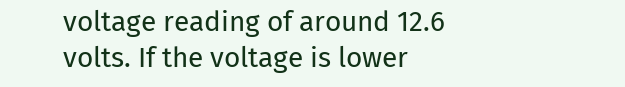voltage reading of around 12.6 volts. If the voltage is lower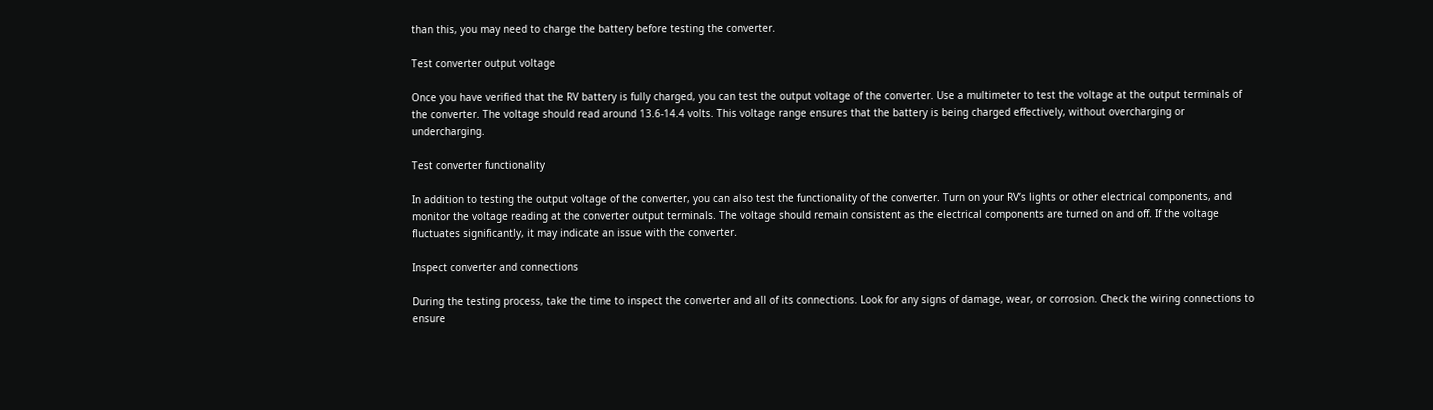than this, you may need to charge the battery before testing the converter.

Test converter output voltage

Once you have verified that the RV battery is fully charged, you can test the output voltage of the converter. Use a multimeter to test the voltage at the output terminals of the converter. The voltage should read around 13.6-14.4 volts. This voltage range ensures that the battery is being charged effectively, without overcharging or undercharging.

Test converter functionality

In addition to testing the output voltage of the converter, you can also test the functionality of the converter. Turn on your RV’s lights or other electrical components, and monitor the voltage reading at the converter output terminals. The voltage should remain consistent as the electrical components are turned on and off. If the voltage fluctuates significantly, it may indicate an issue with the converter.

Inspect converter and connections

During the testing process, take the time to inspect the converter and all of its connections. Look for any signs of damage, wear, or corrosion. Check the wiring connections to ensure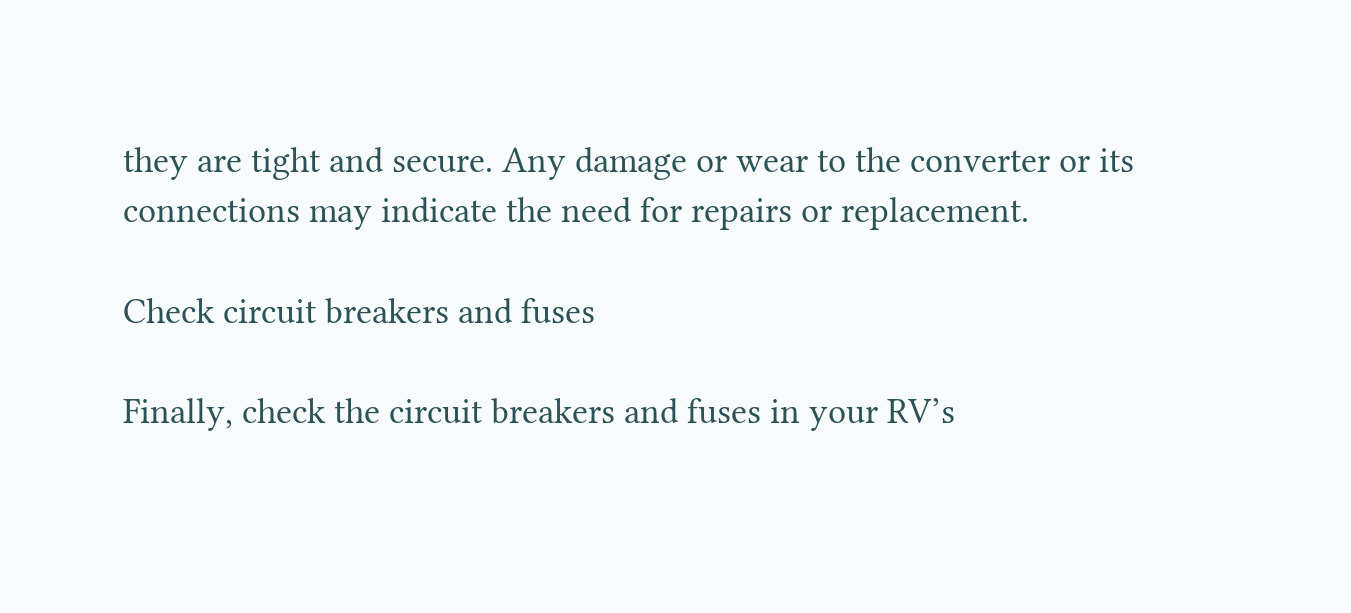they are tight and secure. Any damage or wear to the converter or its connections may indicate the need for repairs or replacement.

Check circuit breakers and fuses

Finally, check the circuit breakers and fuses in your RV’s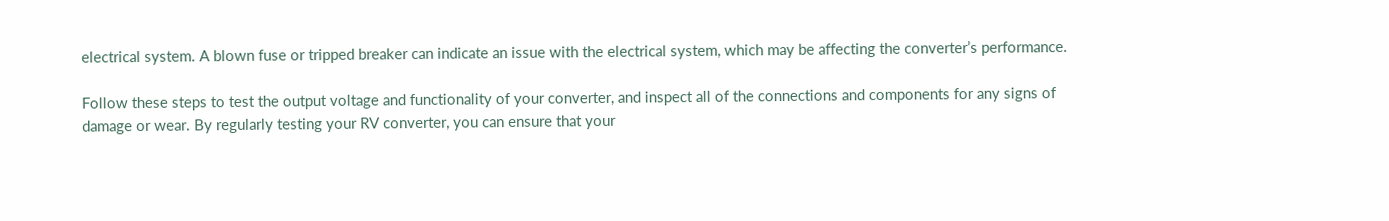electrical system. A blown fuse or tripped breaker can indicate an issue with the electrical system, which may be affecting the converter’s performance.

Follow these steps to test the output voltage and functionality of your converter, and inspect all of the connections and components for any signs of damage or wear. By regularly testing your RV converter, you can ensure that your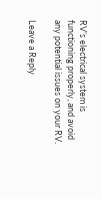RV’s electrical system is functioning properly, and avoid any potential issues on your RV.

Leave a Reply